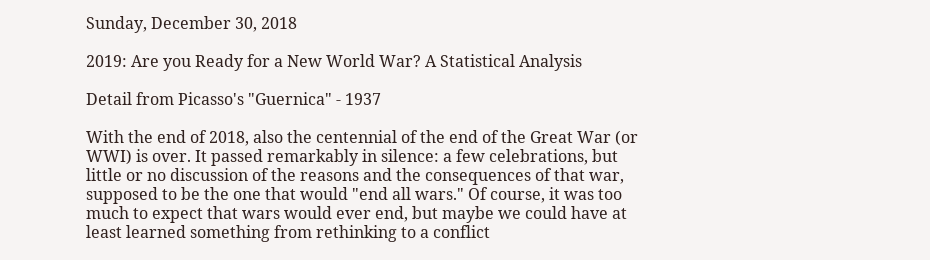Sunday, December 30, 2018

2019: Are you Ready for a New World War? A Statistical Analysis

Detail from Picasso's "Guernica" - 1937

With the end of 2018, also the centennial of the end of the Great War (or WWI) is over. It passed remarkably in silence: a few celebrations, but little or no discussion of the reasons and the consequences of that war, supposed to be the one that would "end all wars." Of course, it was too much to expect that wars would ever end, but maybe we could have at least learned something from rethinking to a conflict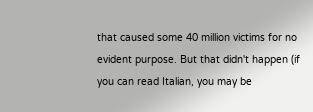that caused some 40 million victims for no evident purpose. But that didn't happen (if you can read Italian, you may be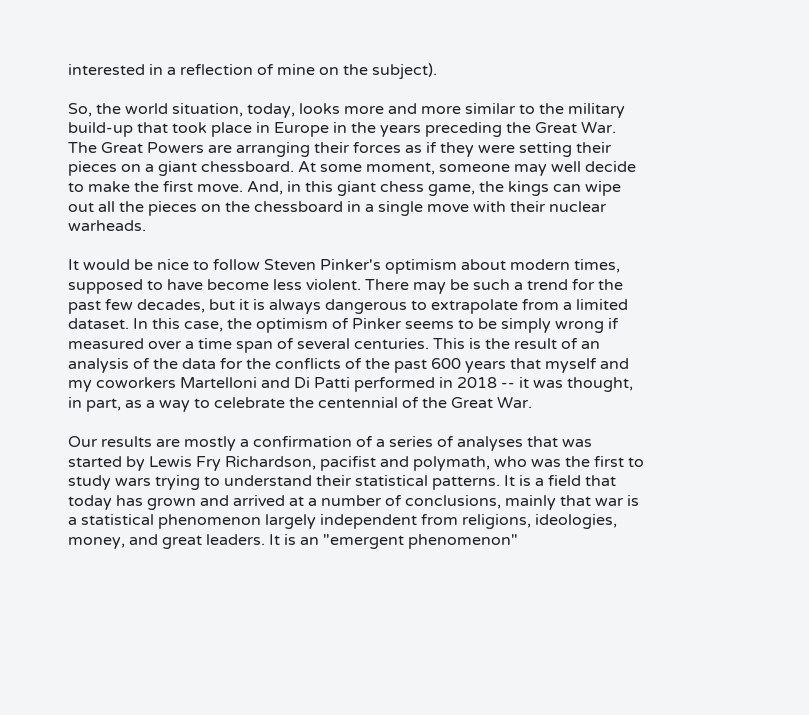interested in a reflection of mine on the subject).

So, the world situation, today, looks more and more similar to the military build-up that took place in Europe in the years preceding the Great War. The Great Powers are arranging their forces as if they were setting their pieces on a giant chessboard. At some moment, someone may well decide to make the first move. And, in this giant chess game, the kings can wipe out all the pieces on the chessboard in a single move with their nuclear warheads.

It would be nice to follow Steven Pinker's optimism about modern times, supposed to have become less violent. There may be such a trend for the past few decades, but it is always dangerous to extrapolate from a limited dataset. In this case, the optimism of Pinker seems to be simply wrong if measured over a time span of several centuries. This is the result of an analysis of the data for the conflicts of the past 600 years that myself and my coworkers Martelloni and Di Patti performed in 2018 -- it was thought, in part, as a way to celebrate the centennial of the Great War.

Our results are mostly a confirmation of a series of analyses that was started by Lewis Fry Richardson, pacifist and polymath, who was the first to study wars trying to understand their statistical patterns. It is a field that today has grown and arrived at a number of conclusions, mainly that war is a statistical phenomenon largely independent from religions, ideologies, money, and great leaders. It is an "emergent phenomenon"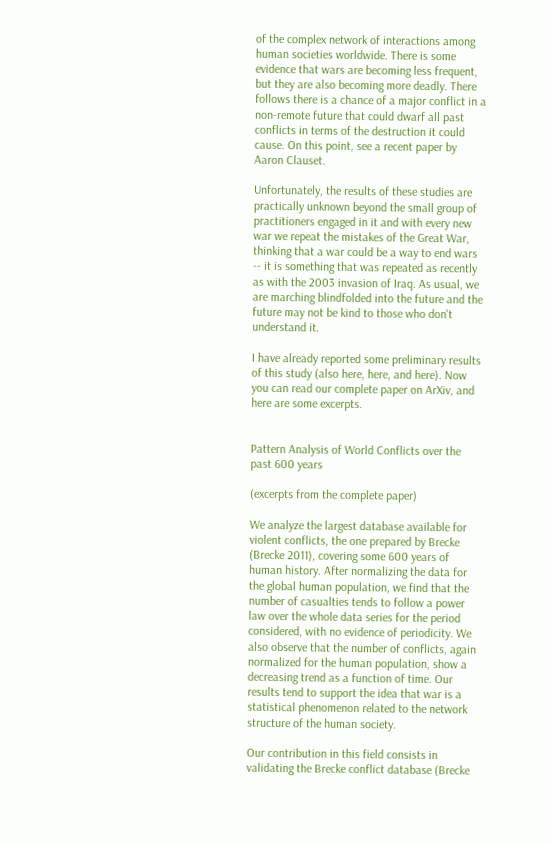of the complex network of interactions among human societies worldwide. There is some evidence that wars are becoming less frequent, but they are also becoming more deadly. There follows there is a chance of a major conflict in a non-remote future that could dwarf all past conflicts in terms of the destruction it could cause. On this point, see a recent paper by Aaron Clauset.

Unfortunately, the results of these studies are practically unknown beyond the small group of practitioners engaged in it and with every new war we repeat the mistakes of the Great War, thinking that a war could be a way to end wars -- it is something that was repeated as recently as with the 2003 invasion of Iraq. As usual, we are marching blindfolded into the future and the future may not be kind to those who don't understand it.

I have already reported some preliminary results of this study (also here, here, and here). Now you can read our complete paper on ArXiv, and here are some excerpts.


Pattern Analysis of World Conflicts over the past 600 years

(excerpts from the complete paper)

We analyze the largest database available for violent conflicts, the one prepared by Brecke (Brecke 2011), covering some 600 years of human history. After normalizing the data for the global human population, we find that the number of casualties tends to follow a power law over the whole data series for the period considered, with no evidence of periodicity. We also observe that the number of conflicts, again normalized for the human population, show a decreasing trend as a function of time. Our results tend to support the idea that war is a statistical phenomenon related to the network structure of the human society.

Our contribution in this field consists in validating the Brecke conflict database (Brecke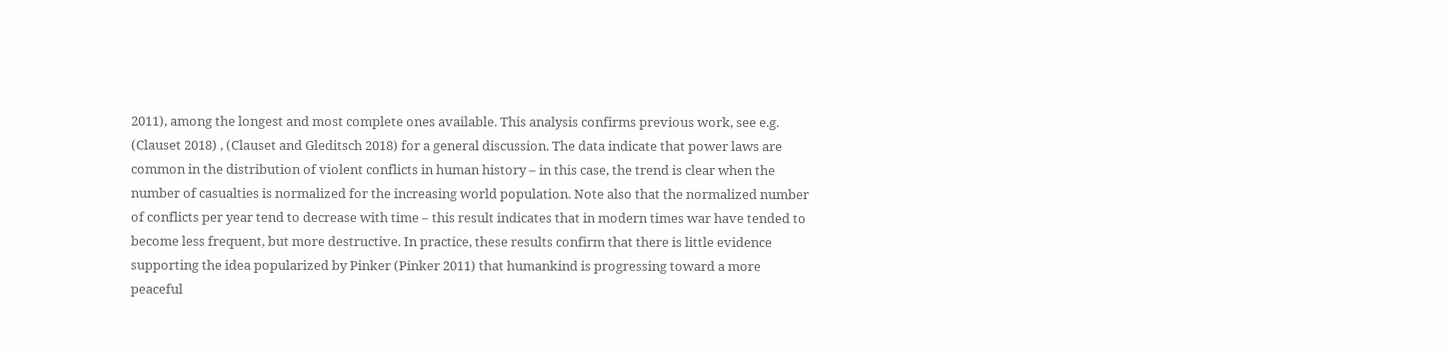2011), among the longest and most complete ones available. This analysis confirms previous work, see e.g. (Clauset 2018) , (Clauset and Gleditsch 2018) for a general discussion. The data indicate that power laws are common in the distribution of violent conflicts in human history – in this case, the trend is clear when the number of casualties is normalized for the increasing world population. Note also that the normalized number of conflicts per year tend to decrease with time – this result indicates that in modern times war have tended to become less frequent, but more destructive. In practice, these results confirm that there is little evidence supporting the idea popularized by Pinker (Pinker 2011) that humankind is progressing toward a more peaceful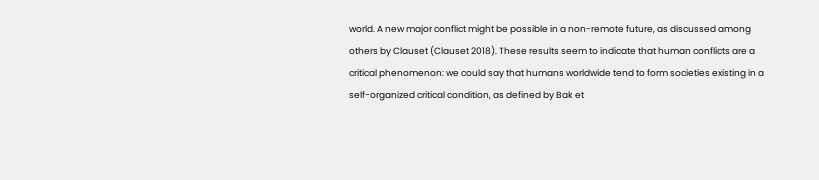world. A new major conflict might be possible in a non-remote future, as discussed among others by Clauset (Clauset 2018). These results seem to indicate that human conflicts are a critical phenomenon: we could say that humans worldwide tend to form societies existing in a self-organized critical condition, as defined by Bak et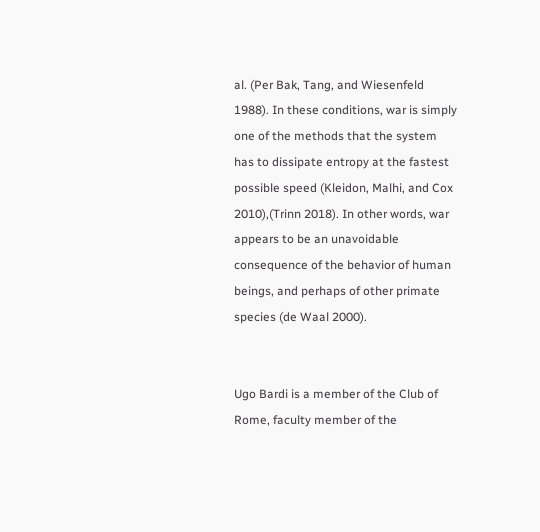al. (Per Bak, Tang, and Wiesenfeld 1988). In these conditions, war is simply one of the methods that the system has to dissipate entropy at the fastest possible speed (Kleidon, Malhi, and Cox 2010),(Trinn 2018). In other words, war appears to be an unavoidable consequence of the behavior of human beings, and perhaps of other primate species (de Waal 2000).


Ugo Bardi is a member of the Club of Rome, faculty member of the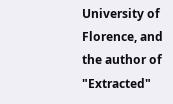University of Florence, and the author of "Extracted"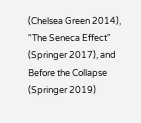(Chelsea Green 2014), "The Seneca Effect" (Springer 2017), and Before the Collapse (Springer 2019)